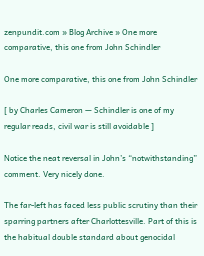zenpundit.com » Blog Archive » One more comparative, this one from John Schindler

One more comparative, this one from John Schindler

[ by Charles Cameron — Schindler is one of my regular reads, civil war is still avoidable ]

Notice the neat reversal in John’s “notwithstanding” comment. Very nicely done.

The far-left has faced less public scrutiny than their sparring partners after Charlottesville. Part of this is the habitual double standard about genocidal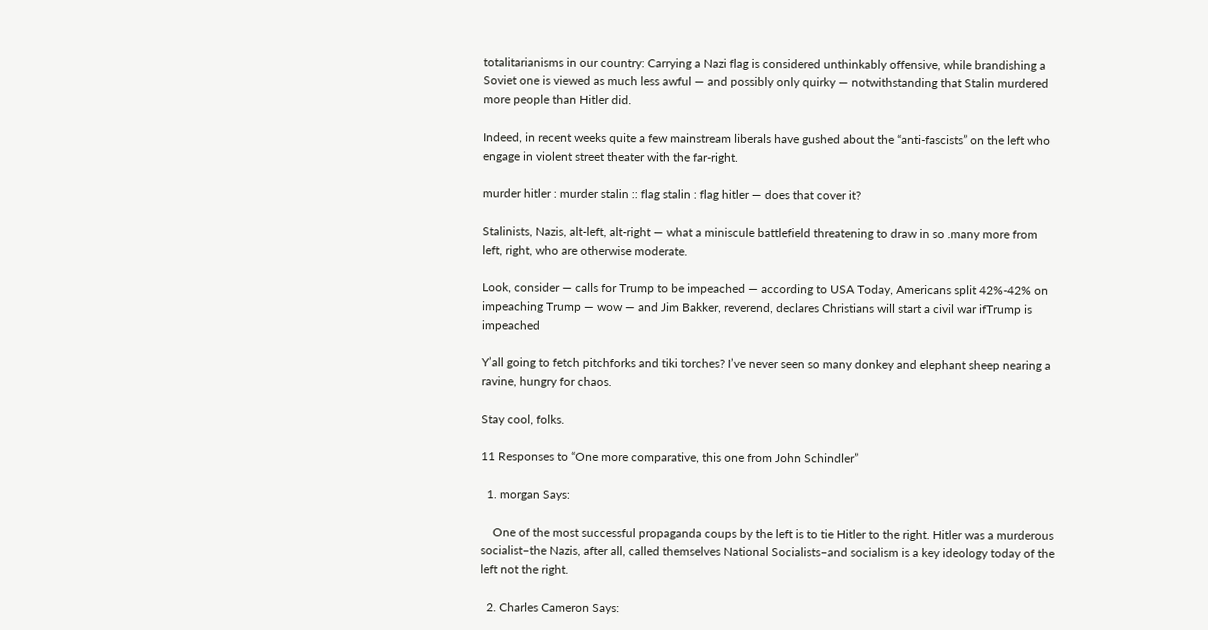totalitarianisms in our country: Carrying a Nazi flag is considered unthinkably offensive, while brandishing a Soviet one is viewed as much less awful — and possibly only quirky — notwithstanding that Stalin murdered more people than Hitler did.

Indeed, in recent weeks quite a few mainstream liberals have gushed about the “anti-fascists” on the left who engage in violent street theater with the far-right.

murder hitler : murder stalin :: flag stalin : flag hitler — does that cover it?

Stalinists, Nazis, alt-left, alt-right — what a miniscule battlefield threatening to draw in so .many more from left, right, who are otherwise moderate.

Look, consider — calls for Trump to be impeached — according to USA Today, Americans split 42%-42% on impeaching Trump — wow — and Jim Bakker, reverend, declares Christians will start a civil war ifTrump is impeached

Y’all going to fetch pitchforks and tiki torches? I’ve never seen so many donkey and elephant sheep nearing a ravine, hungry for chaos.

Stay cool, folks.

11 Responses to “One more comparative, this one from John Schindler”

  1. morgan Says:

    One of the most successful propaganda coups by the left is to tie Hitler to the right. Hitler was a murderous socialist–the Nazis, after all, called themselves National Socialists–and socialism is a key ideology today of the left not the right.

  2. Charles Cameron Says: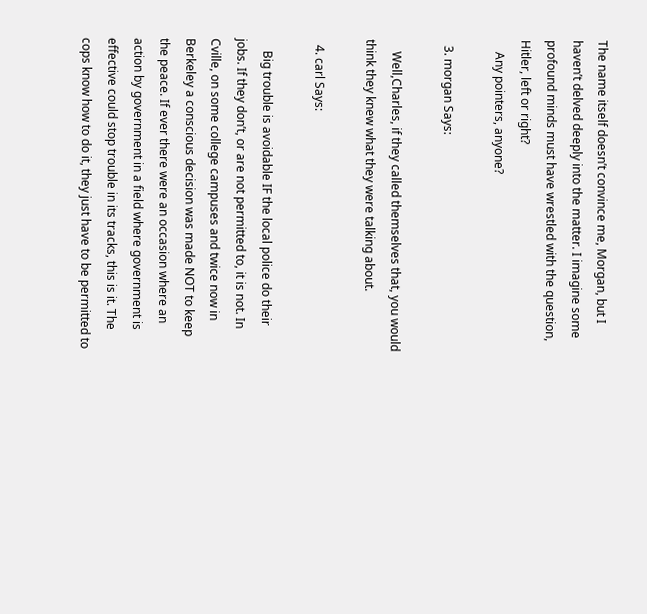The name itself doesn’t convince me, Morgan, but I haven’t delved deeply into the matter. I imagine some profound minds must have wrestled with the question, Hitler, left or right?
    Any pointers, anyone?

  3. morgan Says:

    Well,Charles, if they called themselves that, you would think they knew what they were talking about.

  4. carl Says:

    Big trouble is avoidable IF the local police do their jobs. If they don’t, or are not permitted to, it is not. In Cville, on some college campuses and twice now in Berkeley a conscious decision was made NOT to keep the peace. If ever there were an occasion where an action by government in a field where government is effective could stop trouble in its tracks, this is it. The cops know how to do it, they just have to be permitted to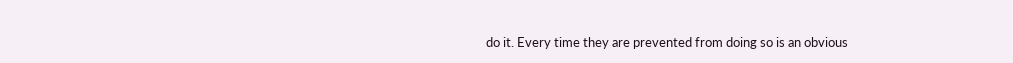do it. Every time they are prevented from doing so is an obvious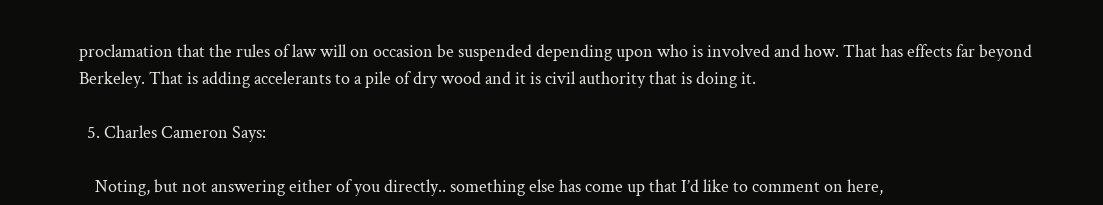proclamation that the rules of law will on occasion be suspended depending upon who is involved and how. That has effects far beyond Berkeley. That is adding accelerants to a pile of dry wood and it is civil authority that is doing it.

  5. Charles Cameron Says:

    Noting, but not answering either of you directly.. something else has come up that I’d like to comment on here,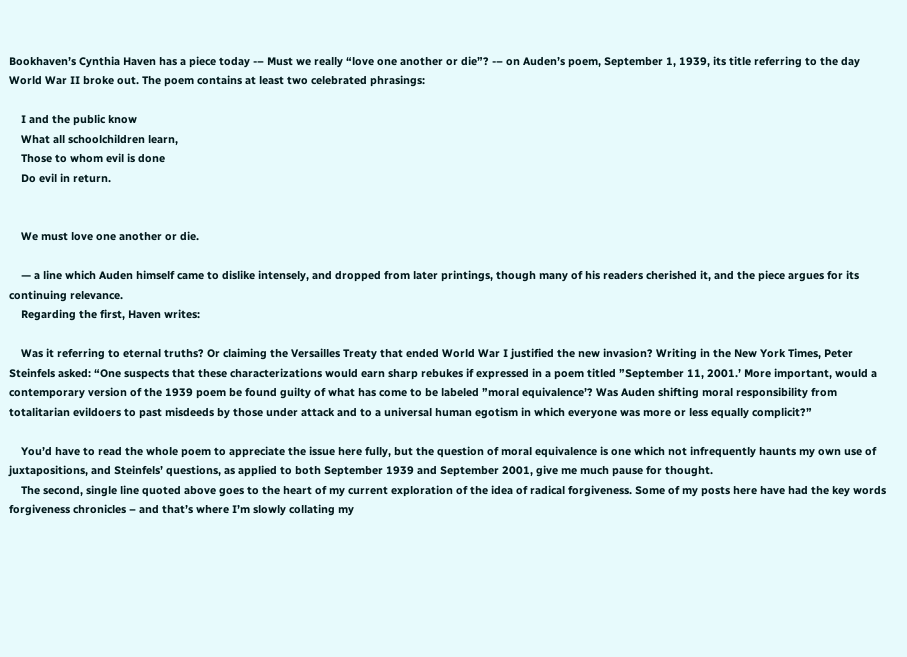Bookhaven’s Cynthia Haven has a piece today -– Must we really “love one another or die”? -– on Auden’s poem, September 1, 1939, its title referring to the day World War II broke out. The poem contains at least two celebrated phrasings:

    I and the public know
    What all schoolchildren learn,
    Those to whom evil is done
    Do evil in return.


    We must love one another or die.

    — a line which Auden himself came to dislike intensely, and dropped from later printings, though many of his readers cherished it, and the piece argues for its continuing relevance.
    Regarding the first, Haven writes:

    Was it referring to eternal truths? Or claiming the Versailles Treaty that ended World War I justified the new invasion? Writing in the New York Times, Peter Steinfels asked: “One suspects that these characterizations would earn sharp rebukes if expressed in a poem titled ”September 11, 2001.’ More important, would a contemporary version of the 1939 poem be found guilty of what has come to be labeled ”moral equivalence’? Was Auden shifting moral responsibility from totalitarian evildoers to past misdeeds by those under attack and to a universal human egotism in which everyone was more or less equally complicit?”

    You’d have to read the whole poem to appreciate the issue here fully, but the question of moral equivalence is one which not infrequently haunts my own use of juxtapositions, and Steinfels’ questions, as applied to both September 1939 and September 2001, give me much pause for thought.
    The second, single line quoted above goes to the heart of my current exploration of the idea of radical forgiveness. Some of my posts here have had the key words forgiveness chronicles – and that’s where I’m slowly collating my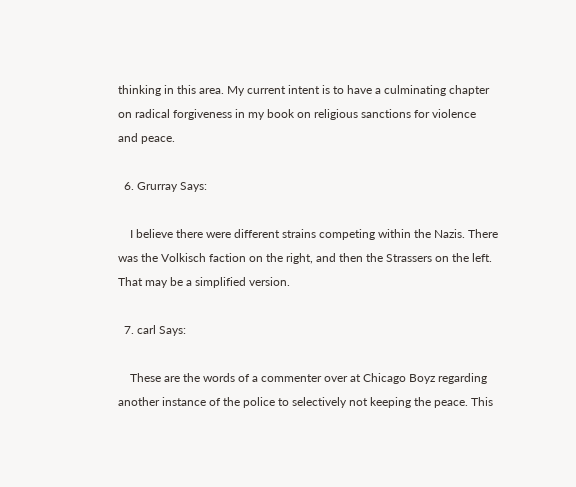thinking in this area. My current intent is to have a culminating chapter on radical forgiveness in my book on religious sanctions for violence and peace.

  6. Grurray Says:

    I believe there were different strains competing within the Nazis. There was the Volkisch faction on the right, and then the Strassers on the left. That may be a simplified version.

  7. carl Says:

    These are the words of a commenter over at Chicago Boyz regarding another instance of the police to selectively not keeping the peace. This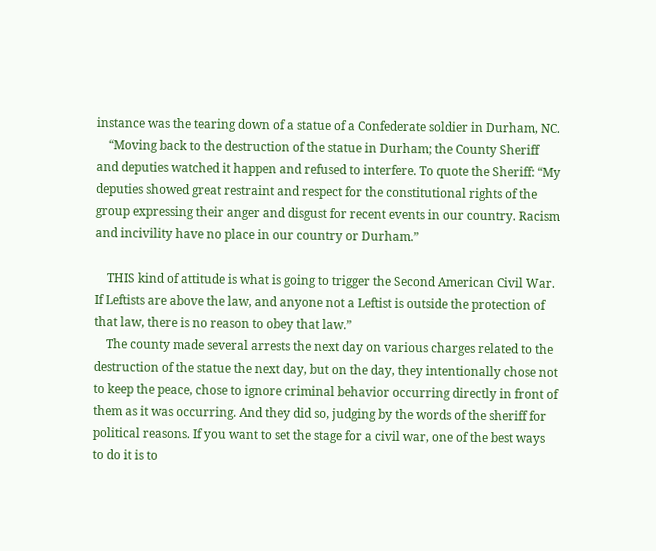instance was the tearing down of a statue of a Confederate soldier in Durham, NC.
    “Moving back to the destruction of the statue in Durham; the County Sheriff and deputies watched it happen and refused to interfere. To quote the Sheriff: “My deputies showed great restraint and respect for the constitutional rights of the group expressing their anger and disgust for recent events in our country. Racism and incivility have no place in our country or Durham.”

    THIS kind of attitude is what is going to trigger the Second American Civil War. If Leftists are above the law, and anyone not a Leftist is outside the protection of that law, there is no reason to obey that law.”
    The county made several arrests the next day on various charges related to the destruction of the statue the next day, but on the day, they intentionally chose not to keep the peace, chose to ignore criminal behavior occurring directly in front of them as it was occurring. And they did so, judging by the words of the sheriff for political reasons. If you want to set the stage for a civil war, one of the best ways to do it is to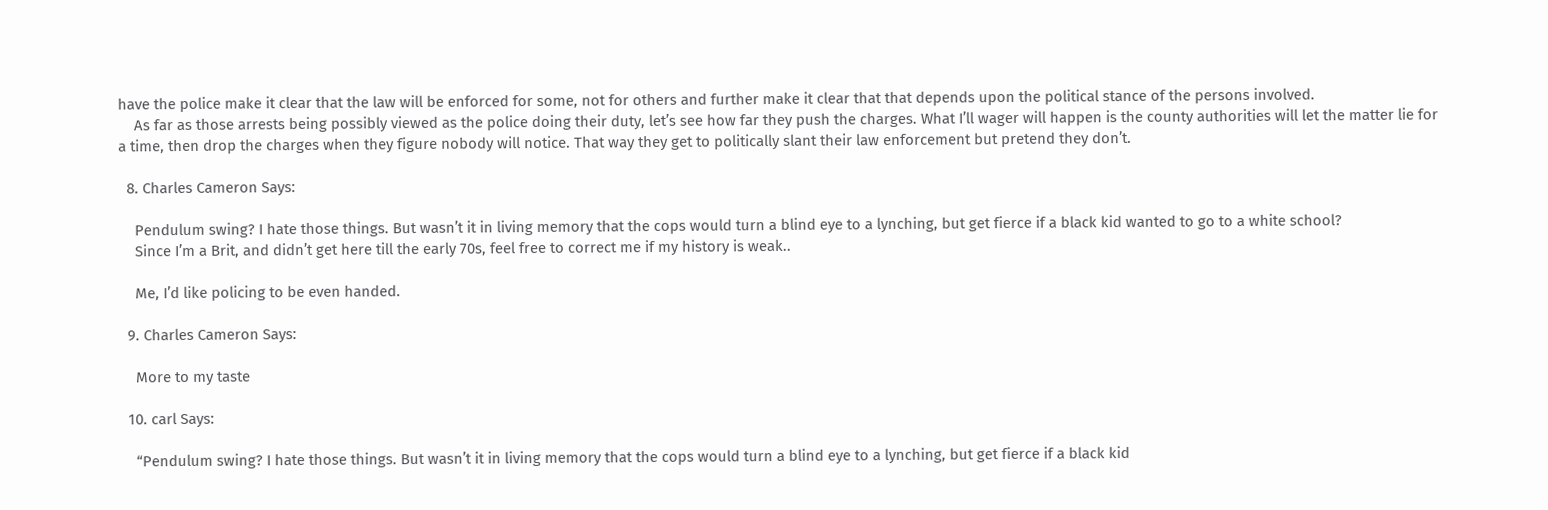have the police make it clear that the law will be enforced for some, not for others and further make it clear that that depends upon the political stance of the persons involved.
    As far as those arrests being possibly viewed as the police doing their duty, let’s see how far they push the charges. What I’ll wager will happen is the county authorities will let the matter lie for a time, then drop the charges when they figure nobody will notice. That way they get to politically slant their law enforcement but pretend they don’t.

  8. Charles Cameron Says:

    Pendulum swing? I hate those things. But wasn’t it in living memory that the cops would turn a blind eye to a lynching, but get fierce if a black kid wanted to go to a white school?
    Since I’m a Brit, and didn’t get here till the early 70s, feel free to correct me if my history is weak..

    Me, I’d like policing to be even handed.

  9. Charles Cameron Says:

    More to my taste

  10. carl Says:

    “Pendulum swing? I hate those things. But wasn’t it in living memory that the cops would turn a blind eye to a lynching, but get fierce if a black kid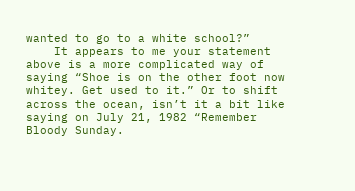wanted to go to a white school?”
    It appears to me your statement above is a more complicated way of saying “Shoe is on the other foot now whitey. Get used to it.” Or to shift across the ocean, isn’t it a bit like saying on July 21, 1982 “Remember Bloody Sunday.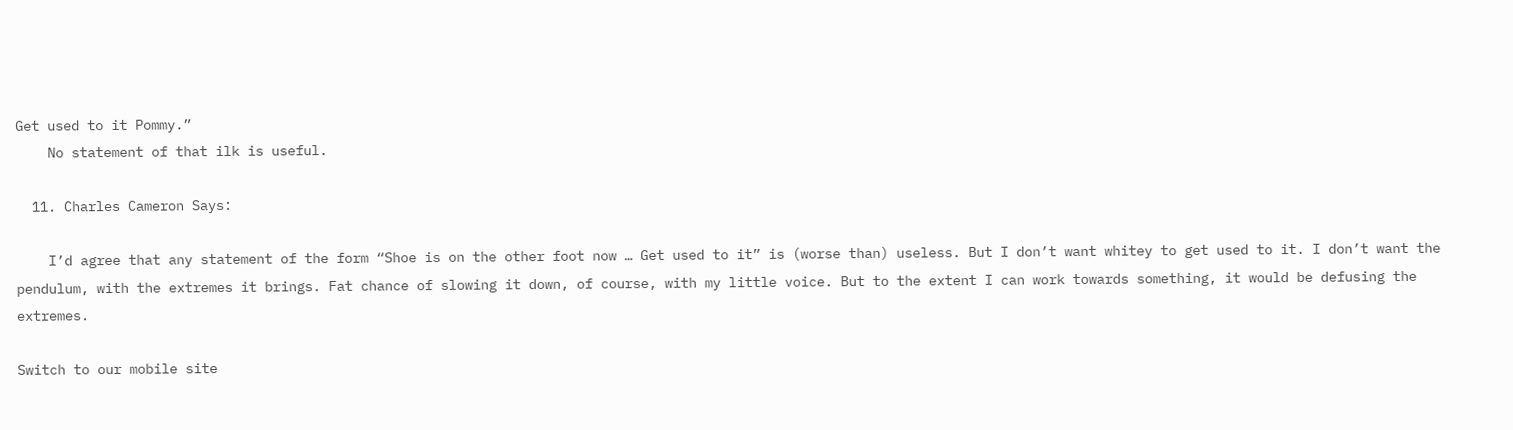Get used to it Pommy.”
    No statement of that ilk is useful.

  11. Charles Cameron Says:

    I’d agree that any statement of the form “Shoe is on the other foot now … Get used to it” is (worse than) useless. But I don’t want whitey to get used to it. I don’t want the pendulum, with the extremes it brings. Fat chance of slowing it down, of course, with my little voice. But to the extent I can work towards something, it would be defusing the extremes.

Switch to our mobile site